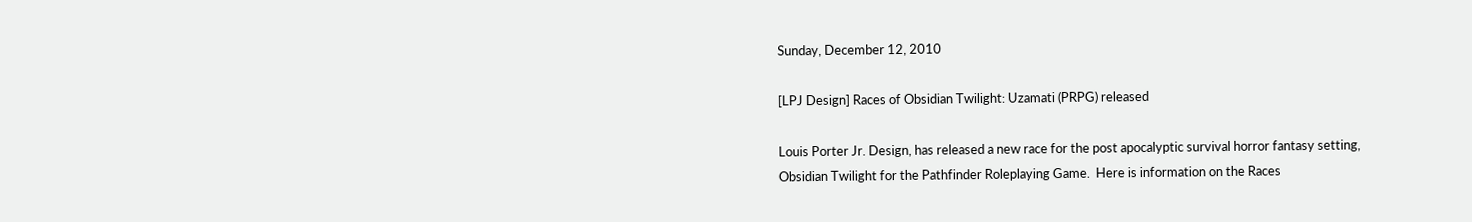Sunday, December 12, 2010

[LPJ Design] Races of Obsidian Twilight: Uzamati (PRPG) released

Louis Porter Jr. Design, has released a new race for the post apocalyptic survival horror fantasy setting, Obsidian Twilight for the Pathfinder Roleplaying Game.  Here is information on the Races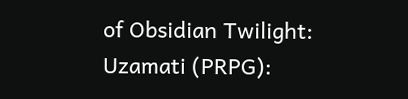of Obsidian Twilight: Uzamati (PRPG):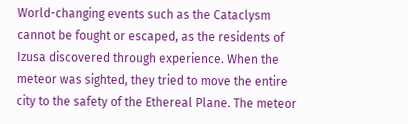World-changing events such as the Cataclysm cannot be fought or escaped, as the residents of Izusa discovered through experience. When the meteor was sighted, they tried to move the entire city to the safety of the Ethereal Plane. The meteor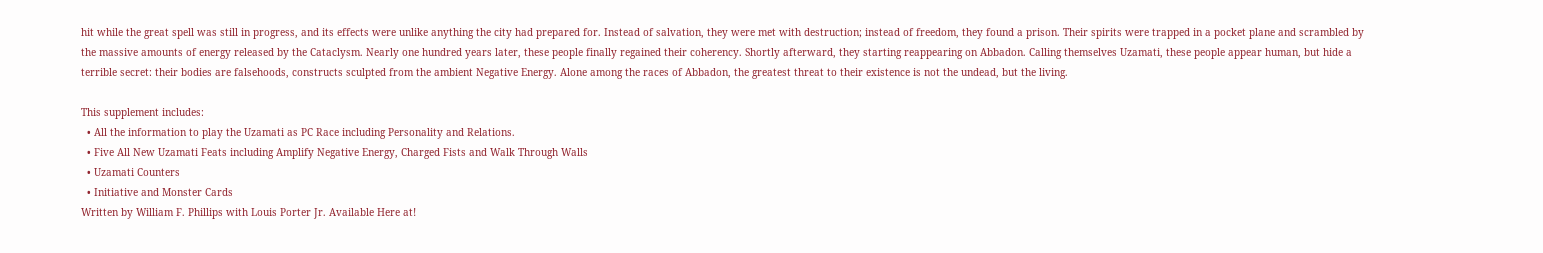hit while the great spell was still in progress, and its effects were unlike anything the city had prepared for. Instead of salvation, they were met with destruction; instead of freedom, they found a prison. Their spirits were trapped in a pocket plane and scrambled by the massive amounts of energy released by the Cataclysm. Nearly one hundred years later, these people finally regained their coherency. Shortly afterward, they starting reappearing on Abbadon. Calling themselves Uzamati, these people appear human, but hide a terrible secret: their bodies are falsehoods, constructs sculpted from the ambient Negative Energy. Alone among the races of Abbadon, the greatest threat to their existence is not the undead, but the living.

This supplement includes:
  • All the information to play the Uzamati as PC Race including Personality and Relations.
  • Five All New Uzamati Feats including Amplify Negative Energy, Charged Fists and Walk Through Walls
  • Uzamati Counters
  • Initiative and Monster Cards
Written by William F. Phillips with Louis Porter Jr. Available Here at!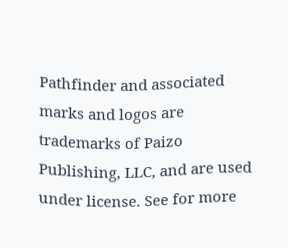Pathfinder and associated marks and logos are trademarks of Paizo Publishing, LLC, and are used under license. See for more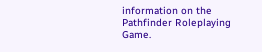information on the Pathfinder Roleplaying Game.